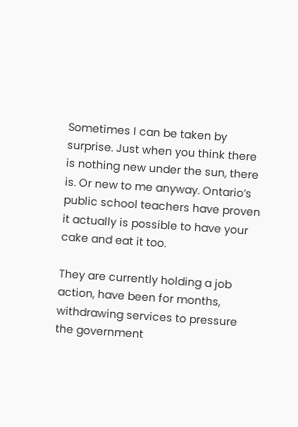Sometimes I can be taken by surprise. Just when you think there is nothing new under the sun, there is. Or new to me anyway. Ontario’s public school teachers have proven it actually is possible to have your cake and eat it too.

They are currently holding a job action, have been for months, withdrawing services to pressure the government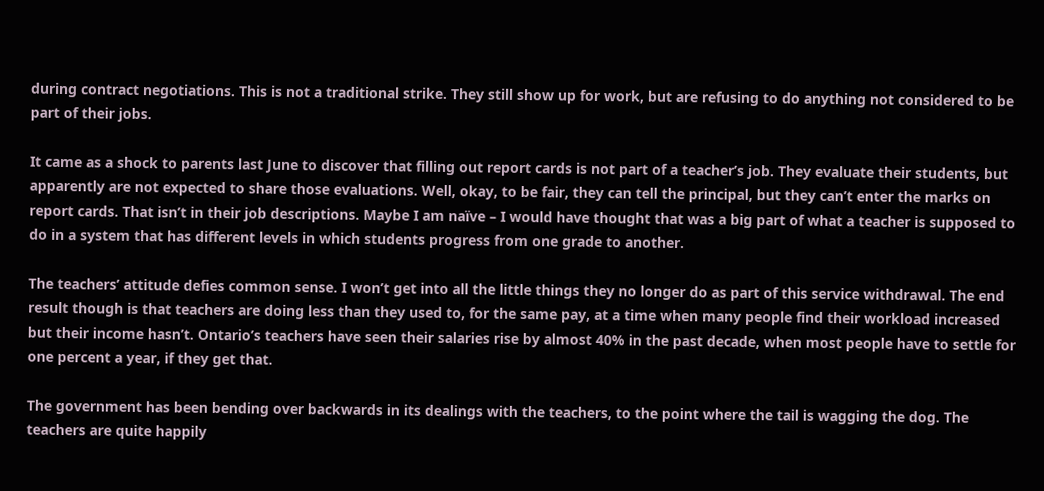during contract negotiations. This is not a traditional strike. They still show up for work, but are refusing to do anything not considered to be part of their jobs.

It came as a shock to parents last June to discover that filling out report cards is not part of a teacher’s job. They evaluate their students, but apparently are not expected to share those evaluations. Well, okay, to be fair, they can tell the principal, but they can’t enter the marks on report cards. That isn’t in their job descriptions. Maybe I am naïve – I would have thought that was a big part of what a teacher is supposed to do in a system that has different levels in which students progress from one grade to another.

The teachers’ attitude defies common sense. I won’t get into all the little things they no longer do as part of this service withdrawal. The end result though is that teachers are doing less than they used to, for the same pay, at a time when many people find their workload increased but their income hasn’t. Ontario’s teachers have seen their salaries rise by almost 40% in the past decade, when most people have to settle for one percent a year, if they get that.

The government has been bending over backwards in its dealings with the teachers, to the point where the tail is wagging the dog. The teachers are quite happily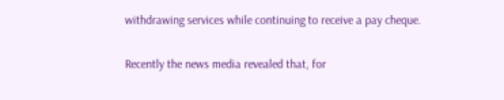withdrawing services while continuing to receive a pay cheque.

Recently the news media revealed that, for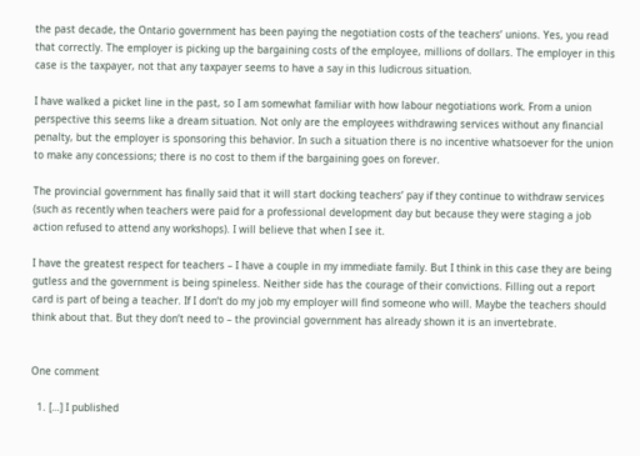the past decade, the Ontario government has been paying the negotiation costs of the teachers’ unions. Yes, you read that correctly. The employer is picking up the bargaining costs of the employee, millions of dollars. The employer in this case is the taxpayer, not that any taxpayer seems to have a say in this ludicrous situation.

I have walked a picket line in the past, so I am somewhat familiar with how labour negotiations work. From a union perspective this seems like a dream situation. Not only are the employees withdrawing services without any financial penalty, but the employer is sponsoring this behavior. In such a situation there is no incentive whatsoever for the union to make any concessions; there is no cost to them if the bargaining goes on forever.

The provincial government has finally said that it will start docking teachers’ pay if they continue to withdraw services (such as recently when teachers were paid for a professional development day but because they were staging a job action refused to attend any workshops). I will believe that when I see it.

I have the greatest respect for teachers – I have a couple in my immediate family. But I think in this case they are being gutless and the government is being spineless. Neither side has the courage of their convictions. Filling out a report card is part of being a teacher. If I don’t do my job my employer will find someone who will. Maybe the teachers should think about that. But they don’t need to – the provincial government has already shown it is an invertebrate.


One comment

  1. […] I published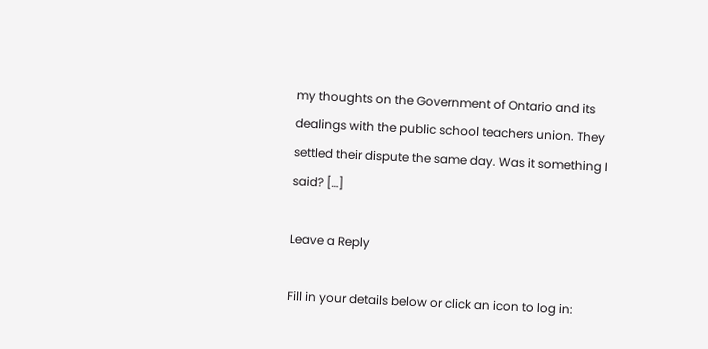my thoughts on the Government of Ontario and its dealings with the public school teachers union. They settled their dispute the same day. Was it something I said? […]

Leave a Reply

Fill in your details below or click an icon to log in: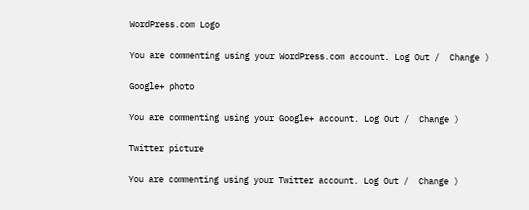WordPress.com Logo

You are commenting using your WordPress.com account. Log Out /  Change )

Google+ photo

You are commenting using your Google+ account. Log Out /  Change )

Twitter picture

You are commenting using your Twitter account. Log Out /  Change )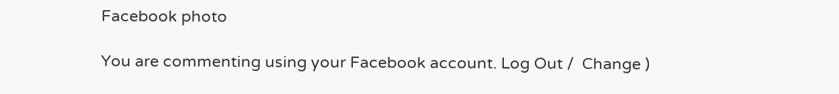Facebook photo

You are commenting using your Facebook account. Log Out /  Change )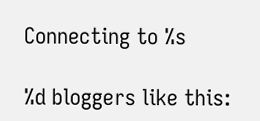Connecting to %s

%d bloggers like this: